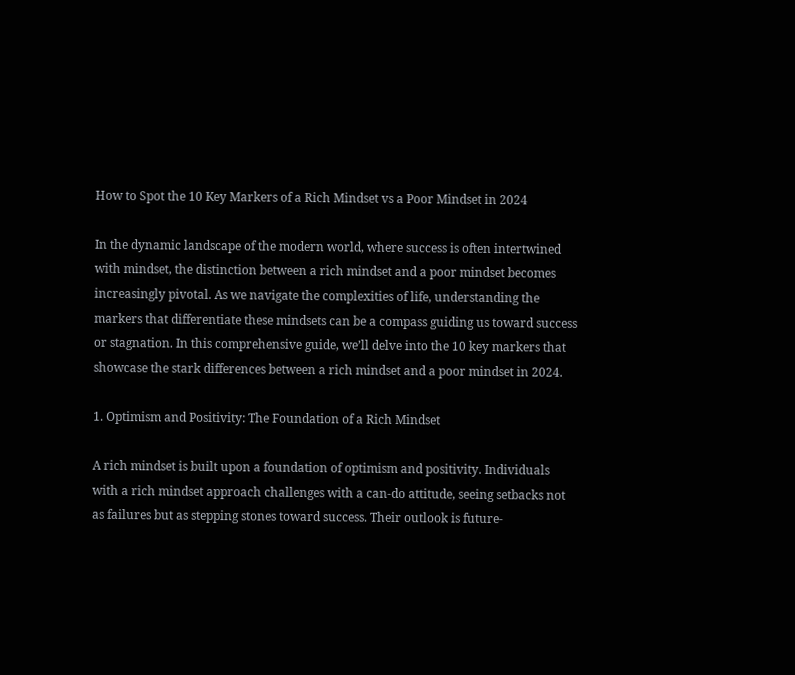How to Spot the 10 Key Markers of a Rich Mindset vs a Poor Mindset in 2024

In the dynamic landscape of the modern world, where success is often intertwined with mindset, the distinction between a rich mindset and a poor mindset becomes increasingly pivotal. As we navigate the complexities of life, understanding the markers that differentiate these mindsets can be a compass guiding us toward success or stagnation. In this comprehensive guide, we’ll delve into the 10 key markers that showcase the stark differences between a rich mindset and a poor mindset in 2024.

1. Optimism and Positivity: The Foundation of a Rich Mindset

A rich mindset is built upon a foundation of optimism and positivity. Individuals with a rich mindset approach challenges with a can-do attitude, seeing setbacks not as failures but as stepping stones toward success. Their outlook is future-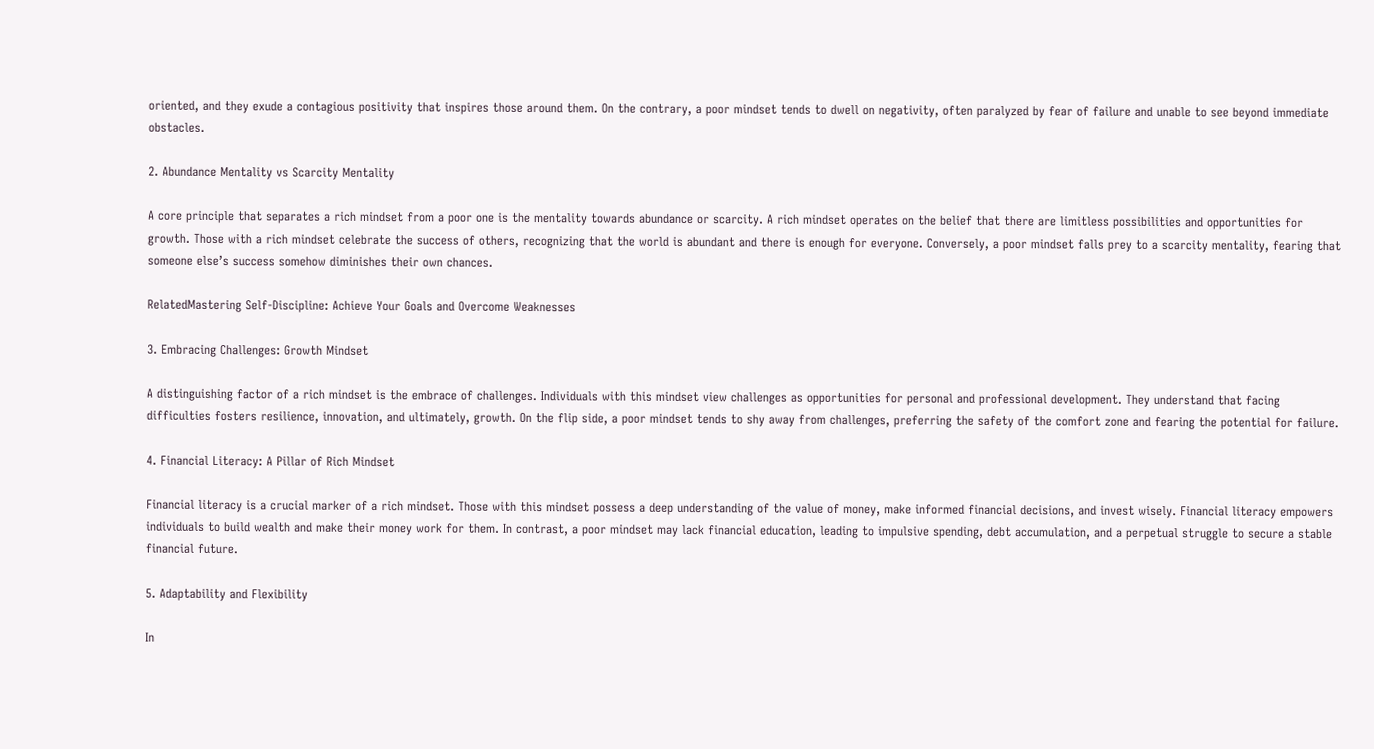oriented, and they exude a contagious positivity that inspires those around them. On the contrary, a poor mindset tends to dwell on negativity, often paralyzed by fear of failure and unable to see beyond immediate obstacles.

2. Abundance Mentality vs Scarcity Mentality

A core principle that separates a rich mindset from a poor one is the mentality towards abundance or scarcity. A rich mindset operates on the belief that there are limitless possibilities and opportunities for growth. Those with a rich mindset celebrate the success of others, recognizing that the world is abundant and there is enough for everyone. Conversely, a poor mindset falls prey to a scarcity mentality, fearing that someone else’s success somehow diminishes their own chances.

RelatedMastering Self-Discipline: Achieve Your Goals and Overcome Weaknesses

3. Embracing Challenges: Growth Mindset

A distinguishing factor of a rich mindset is the embrace of challenges. Individuals with this mindset view challenges as opportunities for personal and professional development. They understand that facing difficulties fosters resilience, innovation, and ultimately, growth. On the flip side, a poor mindset tends to shy away from challenges, preferring the safety of the comfort zone and fearing the potential for failure.

4. Financial Literacy: A Pillar of Rich Mindset

Financial literacy is a crucial marker of a rich mindset. Those with this mindset possess a deep understanding of the value of money, make informed financial decisions, and invest wisely. Financial literacy empowers individuals to build wealth and make their money work for them. In contrast, a poor mindset may lack financial education, leading to impulsive spending, debt accumulation, and a perpetual struggle to secure a stable financial future.

5. Adaptability and Flexibility

In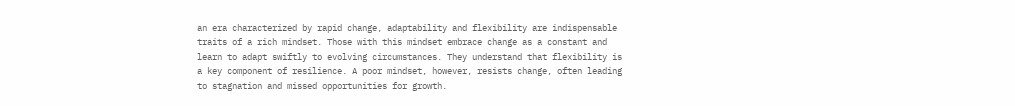an era characterized by rapid change, adaptability and flexibility are indispensable traits of a rich mindset. Those with this mindset embrace change as a constant and learn to adapt swiftly to evolving circumstances. They understand that flexibility is a key component of resilience. A poor mindset, however, resists change, often leading to stagnation and missed opportunities for growth.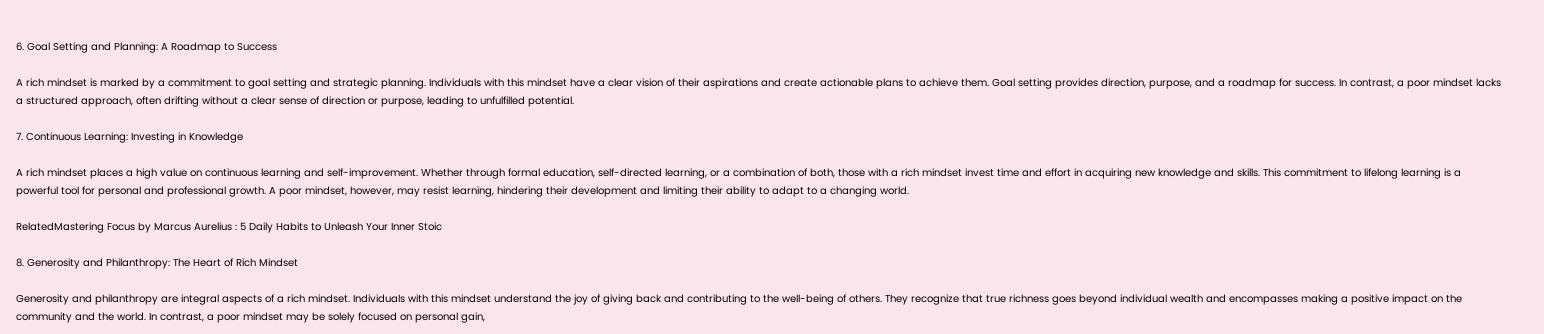6. Goal Setting and Planning: A Roadmap to Success

A rich mindset is marked by a commitment to goal setting and strategic planning. Individuals with this mindset have a clear vision of their aspirations and create actionable plans to achieve them. Goal setting provides direction, purpose, and a roadmap for success. In contrast, a poor mindset lacks a structured approach, often drifting without a clear sense of direction or purpose, leading to unfulfilled potential.

7. Continuous Learning: Investing in Knowledge

A rich mindset places a high value on continuous learning and self-improvement. Whether through formal education, self-directed learning, or a combination of both, those with a rich mindset invest time and effort in acquiring new knowledge and skills. This commitment to lifelong learning is a powerful tool for personal and professional growth. A poor mindset, however, may resist learning, hindering their development and limiting their ability to adapt to a changing world.

RelatedMastering Focus by Marcus Aurelius : 5 Daily Habits to Unleash Your Inner Stoic

8. Generosity and Philanthropy: The Heart of Rich Mindset

Generosity and philanthropy are integral aspects of a rich mindset. Individuals with this mindset understand the joy of giving back and contributing to the well-being of others. They recognize that true richness goes beyond individual wealth and encompasses making a positive impact on the community and the world. In contrast, a poor mindset may be solely focused on personal gain,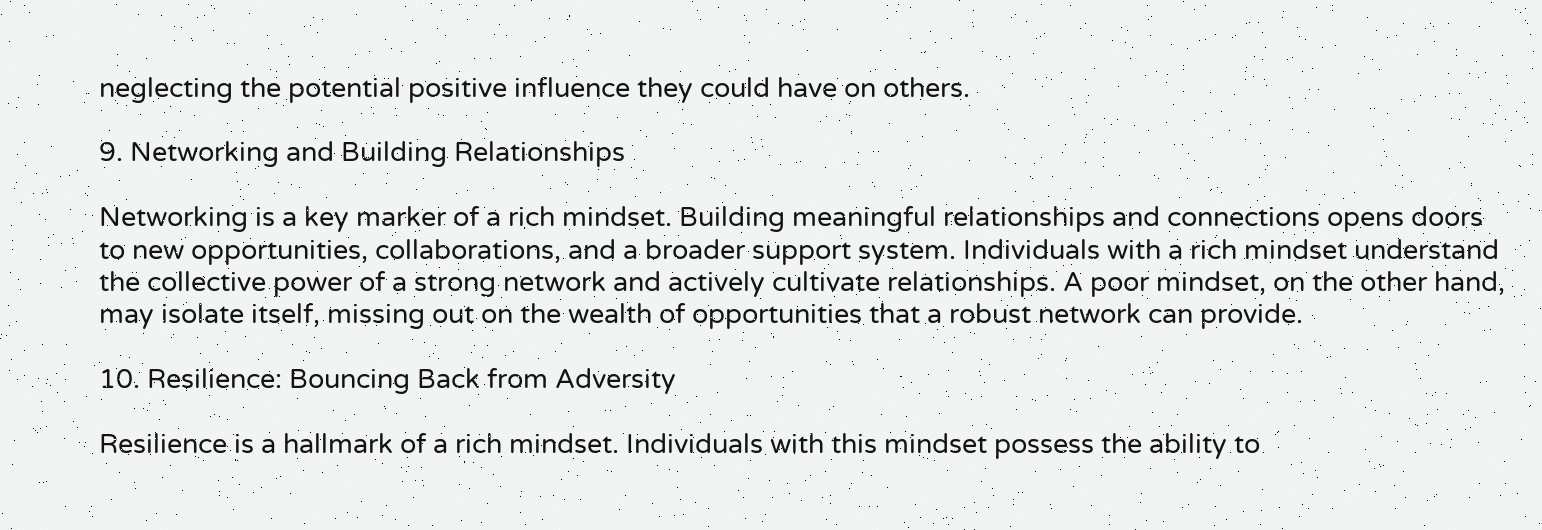neglecting the potential positive influence they could have on others.

9. Networking and Building Relationships

Networking is a key marker of a rich mindset. Building meaningful relationships and connections opens doors to new opportunities, collaborations, and a broader support system. Individuals with a rich mindset understand the collective power of a strong network and actively cultivate relationships. A poor mindset, on the other hand, may isolate itself, missing out on the wealth of opportunities that a robust network can provide.

10. Resilience: Bouncing Back from Adversity

Resilience is a hallmark of a rich mindset. Individuals with this mindset possess the ability to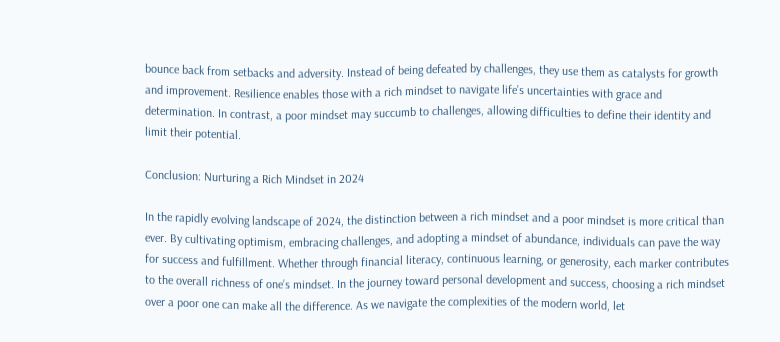bounce back from setbacks and adversity. Instead of being defeated by challenges, they use them as catalysts for growth and improvement. Resilience enables those with a rich mindset to navigate life’s uncertainties with grace and determination. In contrast, a poor mindset may succumb to challenges, allowing difficulties to define their identity and limit their potential.

Conclusion: Nurturing a Rich Mindset in 2024

In the rapidly evolving landscape of 2024, the distinction between a rich mindset and a poor mindset is more critical than ever. By cultivating optimism, embracing challenges, and adopting a mindset of abundance, individuals can pave the way for success and fulfillment. Whether through financial literacy, continuous learning, or generosity, each marker contributes to the overall richness of one’s mindset. In the journey toward personal development and success, choosing a rich mindset over a poor one can make all the difference. As we navigate the complexities of the modern world, let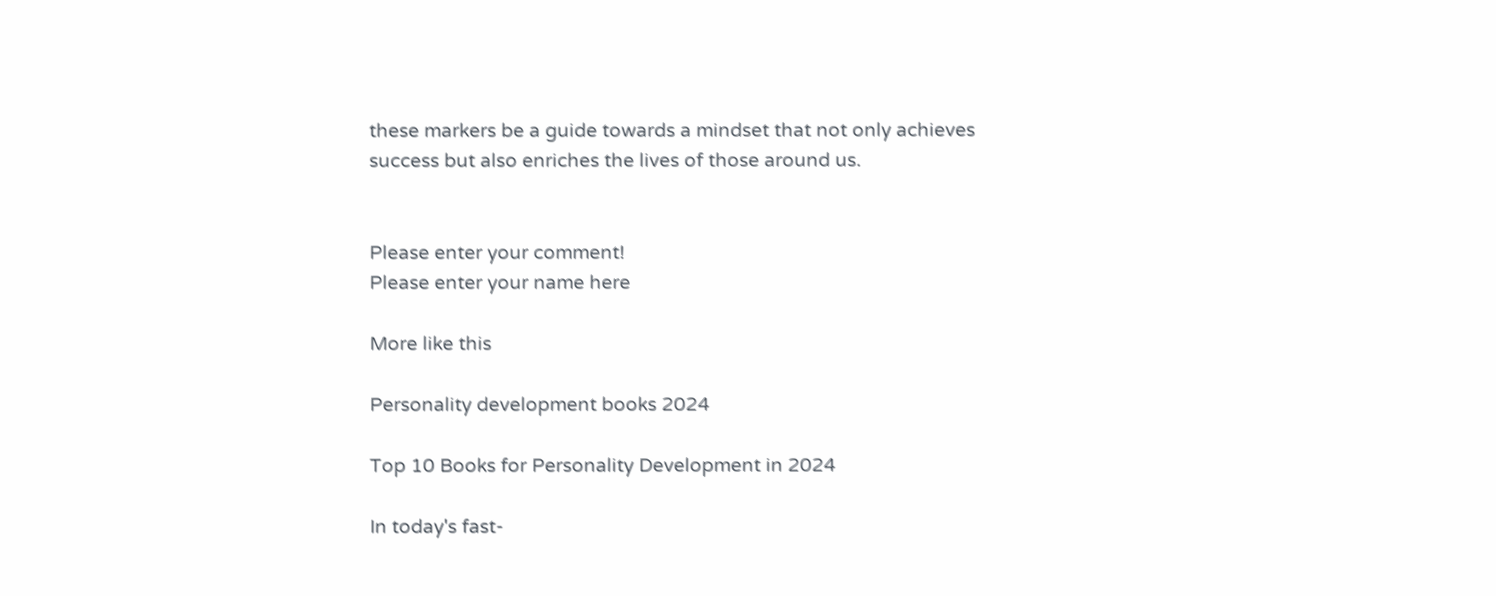these markers be a guide towards a mindset that not only achieves success but also enriches the lives of those around us.


Please enter your comment!
Please enter your name here

More like this

Personality development books 2024

Top 10 Books for Personality Development in 2024

In today's fast-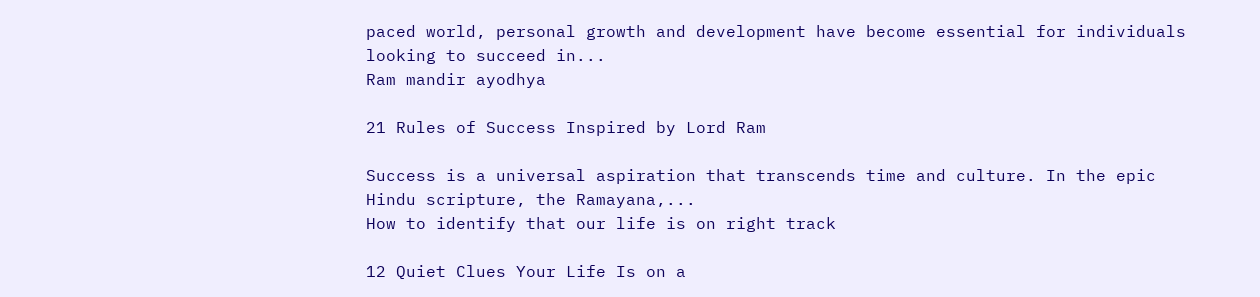paced world, personal growth and development have become essential for individuals looking to succeed in...
Ram mandir ayodhya

21 Rules of Success Inspired by Lord Ram

Success is a universal aspiration that transcends time and culture. In the epic Hindu scripture, the Ramayana,...
How to identify that our life is on right track

12 Quiet Clues Your Life Is on a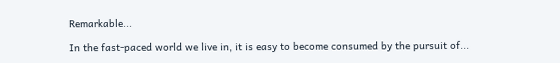Remarkable...

In the fast-paced world we live in, it is easy to become consumed by the pursuit of...